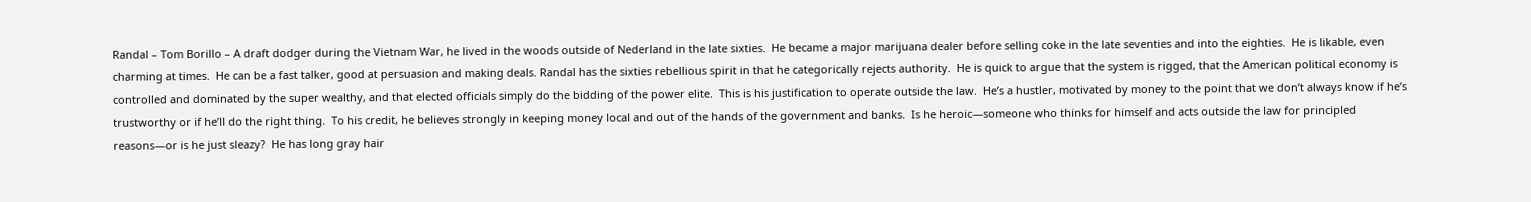Randal – Tom Borillo – A draft dodger during the Vietnam War, he lived in the woods outside of Nederland in the late sixties.  He became a major marijuana dealer before selling coke in the late seventies and into the eighties.  He is likable, even charming at times.  He can be a fast talker, good at persuasion and making deals. Randal has the sixties rebellious spirit in that he categorically rejects authority.  He is quick to argue that the system is rigged, that the American political economy is controlled and dominated by the super wealthy, and that elected officials simply do the bidding of the power elite.  This is his justification to operate outside the law.  He’s a hustler, motivated by money to the point that we don’t always know if he’s trustworthy or if he’ll do the right thing.  To his credit, he believes strongly in keeping money local and out of the hands of the government and banks.  Is he heroic—someone who thinks for himself and acts outside the law for principled reasons—or is he just sleazy?  He has long gray hair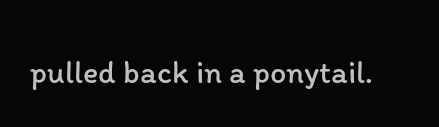pulled back in a ponytail.